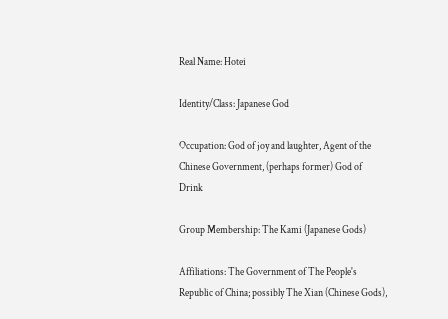Real Name: Hotei

Identity/Class: Japanese God

Occupation: God of joy and laughter, Agent of the Chinese Government, (perhaps former) God of Drink

Group Membership: The Kami (Japanese Gods)

Affiliations: The Government of The People's Republic of China; possibly The Xian (Chinese Gods),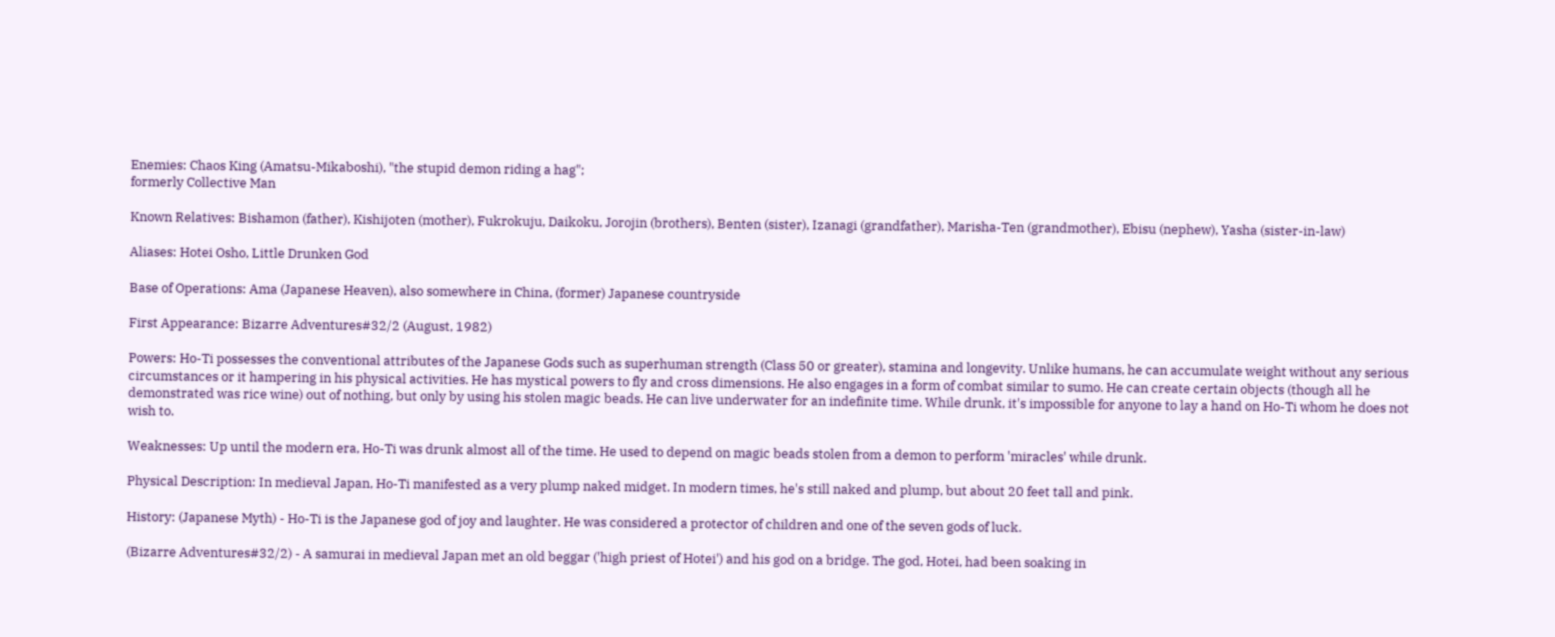Enemies: Chaos King (Amatsu-Mikaboshi), "the stupid demon riding a hag";
formerly Collective Man

Known Relatives: Bishamon (father), Kishijoten (mother), Fukrokuju, Daikoku, Jorojin (brothers), Benten (sister), Izanagi (grandfather), Marisha-Ten (grandmother), Ebisu (nephew), Yasha (sister-in-law)

Aliases: Hotei Osho, Little Drunken God

Base of Operations: Ama (Japanese Heaven), also somewhere in China, (former) Japanese countryside

First Appearance: Bizarre Adventures#32/2 (August, 1982)

Powers: Ho-Ti possesses the conventional attributes of the Japanese Gods such as superhuman strength (Class 50 or greater), stamina and longevity. Unlike humans, he can accumulate weight without any serious circumstances or it hampering in his physical activities. He has mystical powers to fly and cross dimensions. He also engages in a form of combat similar to sumo. He can create certain objects (though all he demonstrated was rice wine) out of nothing, but only by using his stolen magic beads. He can live underwater for an indefinite time. While drunk, it's impossible for anyone to lay a hand on Ho-Ti whom he does not wish to.

Weaknesses: Up until the modern era, Ho-Ti was drunk almost all of the time. He used to depend on magic beads stolen from a demon to perform 'miracles' while drunk.

Physical Description: In medieval Japan, Ho-Ti manifested as a very plump naked midget. In modern times, he's still naked and plump, but about 20 feet tall and pink.

History: (Japanese Myth) - Ho-Ti is the Japanese god of joy and laughter. He was considered a protector of children and one of the seven gods of luck.

(Bizarre Adventures#32/2) - A samurai in medieval Japan met an old beggar ('high priest of Hotei') and his god on a bridge. The god, Hotei, had been soaking in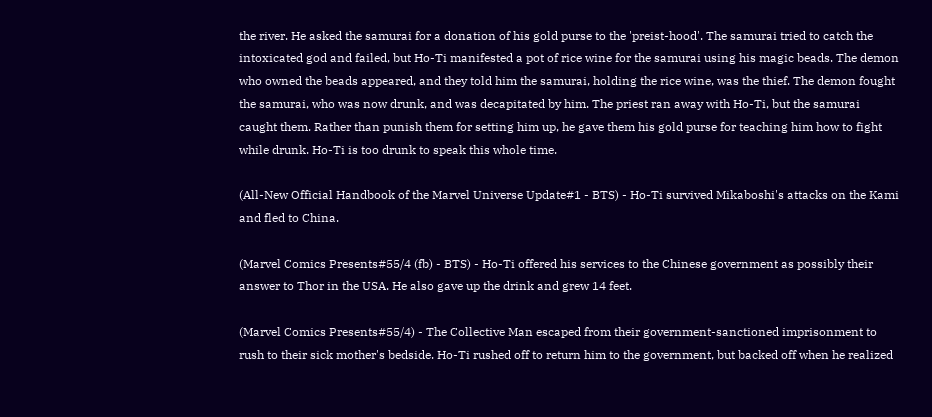the river. He asked the samurai for a donation of his gold purse to the 'preist-hood'. The samurai tried to catch the intoxicated god and failed, but Ho-Ti manifested a pot of rice wine for the samurai using his magic beads. The demon who owned the beads appeared, and they told him the samurai, holding the rice wine, was the thief. The demon fought the samurai, who was now drunk, and was decapitated by him. The priest ran away with Ho-Ti, but the samurai caught them. Rather than punish them for setting him up, he gave them his gold purse for teaching him how to fight while drunk. Ho-Ti is too drunk to speak this whole time.

(All-New Official Handbook of the Marvel Universe Update#1 - BTS) - Ho-Ti survived Mikaboshi's attacks on the Kami and fled to China.

(Marvel Comics Presents#55/4 (fb) - BTS) - Ho-Ti offered his services to the Chinese government as possibly their answer to Thor in the USA. He also gave up the drink and grew 14 feet.

(Marvel Comics Presents#55/4) - The Collective Man escaped from their government-sanctioned imprisonment to rush to their sick mother's bedside. Ho-Ti rushed off to return him to the government, but backed off when he realized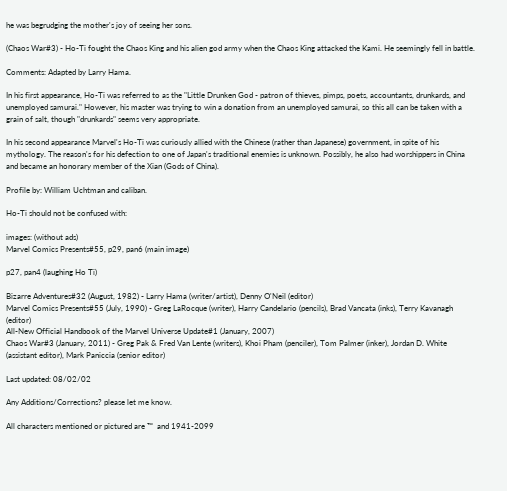he was begrudging the mother's joy of seeing her sons.

(Chaos War#3) - Ho-Ti fought the Chaos King and his alien god army when the Chaos King attacked the Kami. He seemingly fell in battle.

Comments: Adapted by Larry Hama.

In his first appearance, Ho-Ti was referred to as the "Little Drunken God - patron of thieves, pimps, poets, accountants, drunkards, and unemployed samurai." However, his master was trying to win a donation from an unemployed samurai, so this all can be taken with a grain of salt, though "drunkards" seems very appropriate.

In his second appearance Marvel's Ho-Ti was curiously allied with the Chinese (rather than Japanese) government, in spite of his mythology. The reason's for his defection to one of Japan's traditional enemies is unknown. Possibly, he also had worshippers in China and became an honorary member of the Xian (Gods of China).

Profile by: William Uchtman and caliban.

Ho-Ti should not be confused with:

images: (without ads)
Marvel Comics Presents#55, p29, pan6 (main image)

p27, pan4 (laughing Ho Ti)

Bizarre Adventures#32 (August, 1982) - Larry Hama (writer/artist), Denny O'Neil (editor)
Marvel Comics Presents#55 (July, 1990) - Greg LaRocque (writer), Harry Candelario (pencils), Brad Vancata (inks), Terry Kavanagh (editor)
All-New Official Handbook of the Marvel Universe Update#1 (January, 2007)
Chaos War#3 (January, 2011) - Greg Pak & Fred Van Lente (writers), Khoi Pham (penciler), Tom Palmer (inker), Jordan D. White (assistant editor), Mark Paniccia (senior editor)

Last updated: 08/02/02

Any Additions/Corrections? please let me know.

All characters mentioned or pictured are ™  and 1941-2099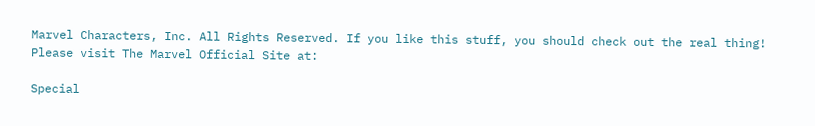Marvel Characters, Inc. All Rights Reserved. If you like this stuff, you should check out the real thing!
Please visit The Marvel Official Site at:

Special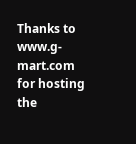Thanks to www.g-mart.com for hosting the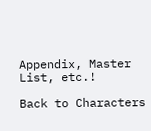Appendix, Master List, etc.!

Back to Characters